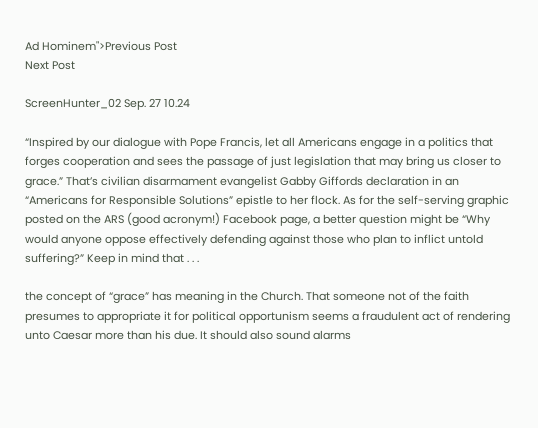Ad Hominem">Previous Post
Next Post

ScreenHunter_02 Sep. 27 10.24

“Inspired by our dialogue with Pope Francis, let all Americans engage in a politics that forges cooperation and sees the passage of just legislation that may bring us closer to grace.” That’s civilian disarmament evangelist Gabby Giffords declaration in an “Americans for Responsible Solutions” epistle to her flock. As for the self-serving graphic posted on the ARS (good acronym!) Facebook page, a better question might be “Why would anyone oppose effectively defending against those who plan to inflict untold suffering?” Keep in mind that . . .

the concept of “grace” has meaning in the Church. That someone not of the faith presumes to appropriate it for political opportunism seems a fraudulent act of rendering unto Caesar more than his due. It should also sound alarms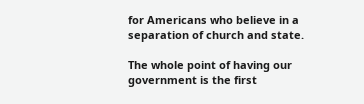for Americans who believe in a separation of church and state.

The whole point of having our government is the first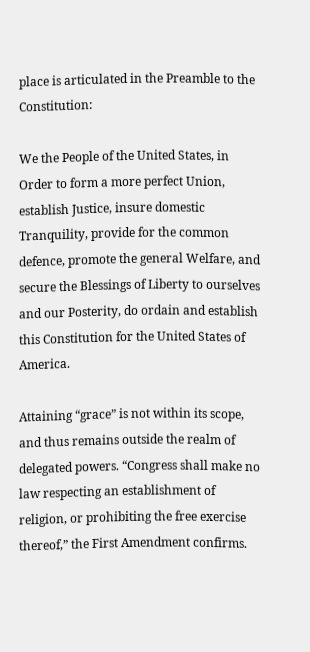place is articulated in the Preamble to the Constitution:

We the People of the United States, in Order to form a more perfect Union, establish Justice, insure domestic Tranquility, provide for the common defence, promote the general Welfare, and secure the Blessings of Liberty to ourselves and our Posterity, do ordain and establish this Constitution for the United States of America.

Attaining “grace” is not within its scope, and thus remains outside the realm of delegated powers. “Congress shall make no law respecting an establishment of religion, or prohibiting the free exercise thereof,” the First Amendment confirms.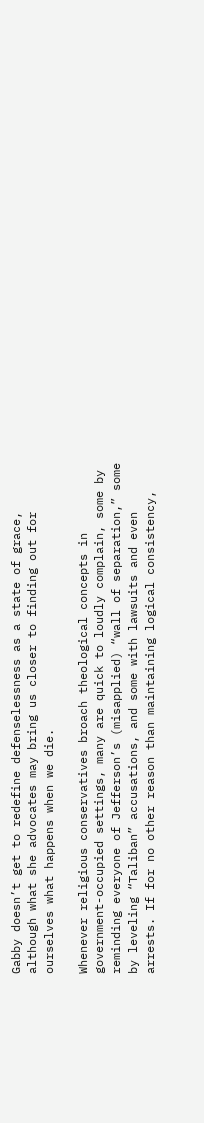Gabby doesn’t get to redefine defenselessness as a state of grace, although what she advocates may bring us closer to finding out for ourselves what happens when we die.

Whenever religious conservatives broach theological concepts in government-occupied settings, many are quick to loudly complain, some by reminding everyone of Jefferson’s (misapplied) “wall of separation,” some by leveling “Taliban” accusations, and some with lawsuits and even arrests. If for no other reason than maintaining logical consistency,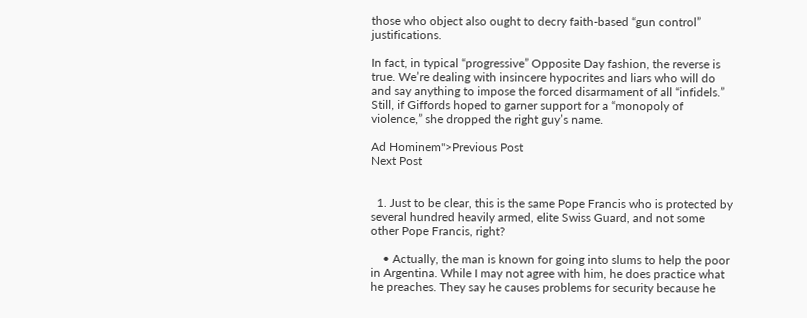those who object also ought to decry faith-based “gun control” justifications.

In fact, in typical “progressive” Opposite Day fashion, the reverse is true. We’re dealing with insincere hypocrites and liars who will do and say anything to impose the forced disarmament of all “infidels.” Still, if Giffords hoped to garner support for a “monopoly of violence,” she dropped the right guy’s name.

Ad Hominem">Previous Post
Next Post


  1. Just to be clear, this is the same Pope Francis who is protected by several hundred heavily armed, elite Swiss Guard, and not some other Pope Francis, right?

    • Actually, the man is known for going into slums to help the poor in Argentina. While I may not agree with him, he does practice what he preaches. They say he causes problems for security because he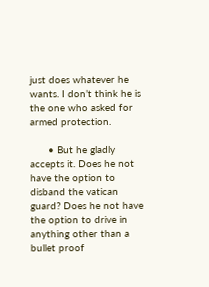just does whatever he wants. I don’t think he is the one who asked for armed protection.

      • But he gladly accepts it. Does he not have the option to disband the vatican guard? Does he not have the option to drive in anything other than a bullet proof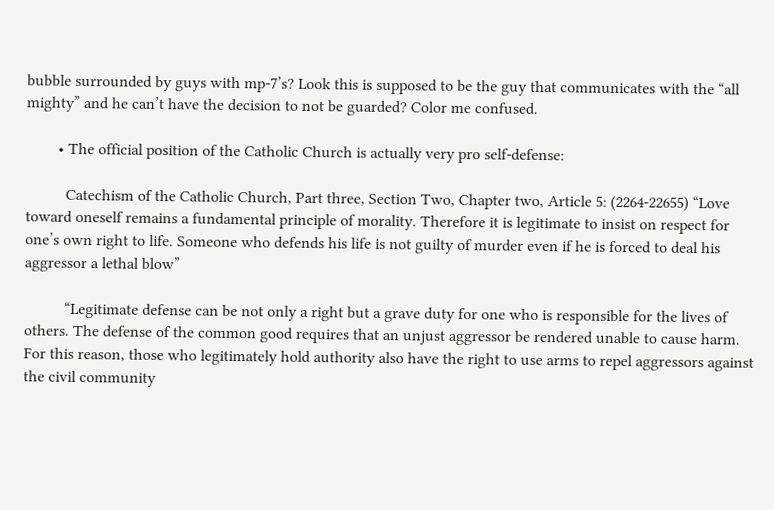bubble surrounded by guys with mp-7’s? Look this is supposed to be the guy that communicates with the “all mighty” and he can’t have the decision to not be guarded? Color me confused.

        • The official position of the Catholic Church is actually very pro self-defense:

          Catechism of the Catholic Church, Part three, Section Two, Chapter two, Article 5: (2264-22655) “Love toward oneself remains a fundamental principle of morality. Therefore it is legitimate to insist on respect for one’s own right to life. Someone who defends his life is not guilty of murder even if he is forced to deal his aggressor a lethal blow”

          “Legitimate defense can be not only a right but a grave duty for one who is responsible for the lives of others. The defense of the common good requires that an unjust aggressor be rendered unable to cause harm. For this reason, those who legitimately hold authority also have the right to use arms to repel aggressors against the civil community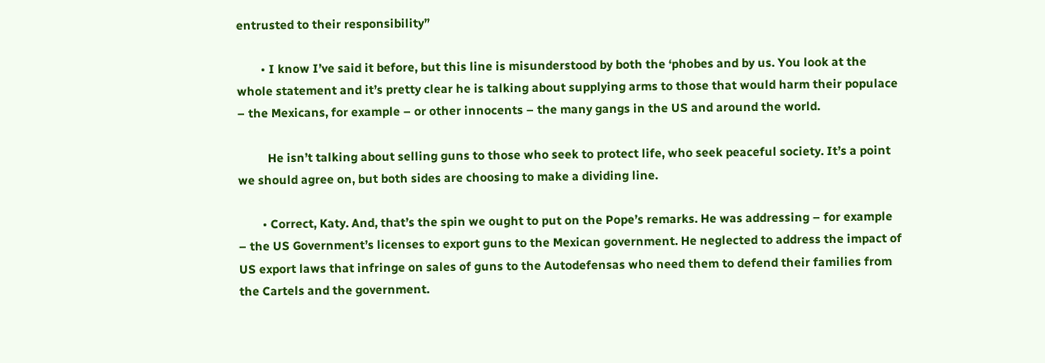entrusted to their responsibility”

        • I know I’ve said it before, but this line is misunderstood by both the ‘phobes and by us. You look at the whole statement and it’s pretty clear he is talking about supplying arms to those that would harm their populace – the Mexicans, for example – or other innocents – the many gangs in the US and around the world.

          He isn’t talking about selling guns to those who seek to protect life, who seek peaceful society. It’s a point we should agree on, but both sides are choosing to make a dividing line.

        • Correct, Katy. And, that’s the spin we ought to put on the Pope’s remarks. He was addressing – for example – the US Government’s licenses to export guns to the Mexican government. He neglected to address the impact of US export laws that infringe on sales of guns to the Autodefensas who need them to defend their families from the Cartels and the government.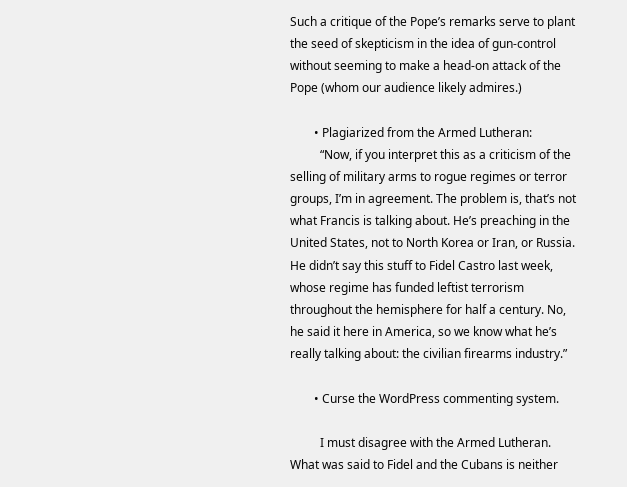Such a critique of the Pope’s remarks serve to plant the seed of skepticism in the idea of gun-control without seeming to make a head-on attack of the Pope (whom our audience likely admires.)

        • Plagiarized from the Armed Lutheran:
          “Now, if you interpret this as a criticism of the selling of military arms to rogue regimes or terror groups, I’m in agreement. The problem is, that’s not what Francis is talking about. He’s preaching in the United States, not to North Korea or Iran, or Russia. He didn’t say this stuff to Fidel Castro last week, whose regime has funded leftist terrorism throughout the hemisphere for half a century. No, he said it here in America, so we know what he’s really talking about: the civilian firearms industry.”

        • Curse the WordPress commenting system.

          I must disagree with the Armed Lutheran. What was said to Fidel and the Cubans is neither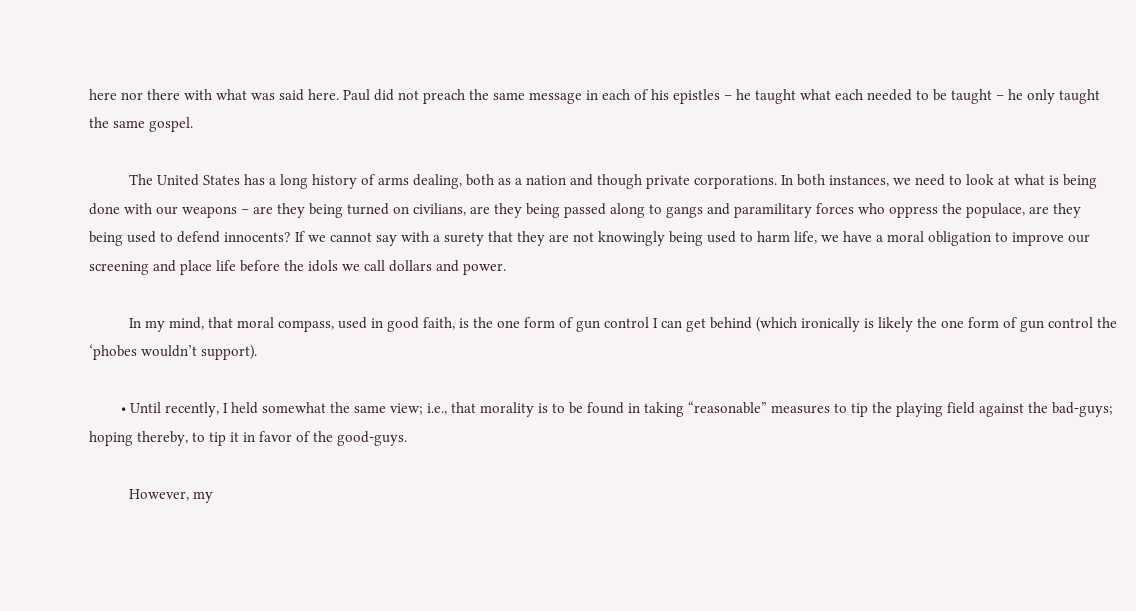here nor there with what was said here. Paul did not preach the same message in each of his epistles – he taught what each needed to be taught – he only taught the same gospel.

          The United States has a long history of arms dealing, both as a nation and though private corporations. In both instances, we need to look at what is being done with our weapons – are they being turned on civilians, are they being passed along to gangs and paramilitary forces who oppress the populace, are they being used to defend innocents? If we cannot say with a surety that they are not knowingly being used to harm life, we have a moral obligation to improve our screening and place life before the idols we call dollars and power.

          In my mind, that moral compass, used in good faith, is the one form of gun control I can get behind (which ironically is likely the one form of gun control the ‘phobes wouldn’t support).

        • Until recently, I held somewhat the same view; i.e., that morality is to be found in taking “reasonable” measures to tip the playing field against the bad-guys; hoping thereby, to tip it in favor of the good-guys.

          However, my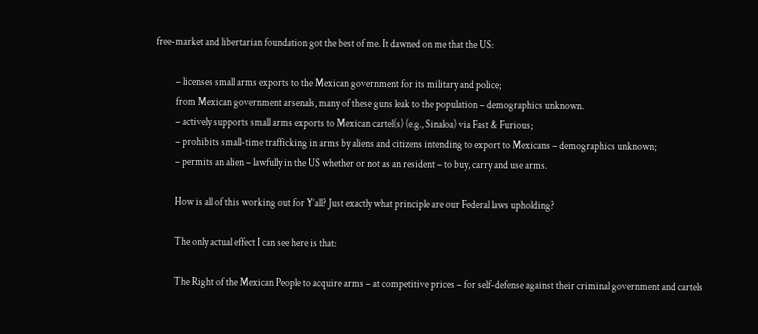free-market and libertarian foundation got the best of me. It dawned on me that the US:

          – licenses small arms exports to the Mexican government for its military and police;
          from Mexican government arsenals, many of these guns leak to the population – demographics unknown.
          – actively supports small arms exports to Mexican cartel(s) (e.g., Sinaloa) via Fast & Furious;
          – prohibits small-time trafficking in arms by aliens and citizens intending to export to Mexicans – demographics unknown;
          – permits an alien – lawfully in the US whether or not as an resident – to buy, carry and use arms.

          How is all of this working out for Y’all? Just exactly what principle are our Federal laws upholding?

          The only actual effect I can see here is that:

          The Right of the Mexican People to acquire arms – at competitive prices – for self-defense against their criminal government and cartels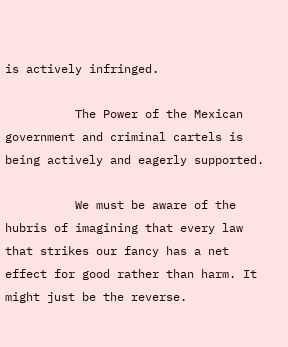is actively infringed.

          The Power of the Mexican government and criminal cartels is being actively and eagerly supported.

          We must be aware of the hubris of imagining that every law that strikes our fancy has a net effect for good rather than harm. It might just be the reverse.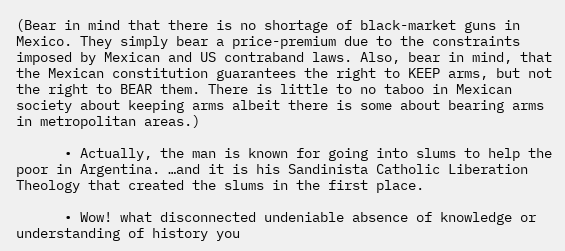(Bear in mind that there is no shortage of black-market guns in Mexico. They simply bear a price-premium due to the constraints imposed by Mexican and US contraband laws. Also, bear in mind, that the Mexican constitution guarantees the right to KEEP arms, but not the right to BEAR them. There is little to no taboo in Mexican society about keeping arms albeit there is some about bearing arms in metropolitan areas.)

      • Actually, the man is known for going into slums to help the poor in Argentina. …and it is his Sandinista Catholic Liberation Theology that created the slums in the first place.

      • Wow! what disconnected undeniable absence of knowledge or understanding of history you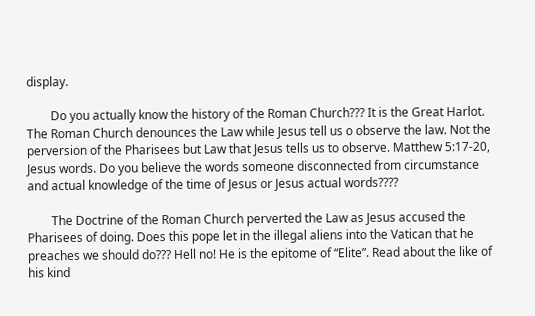display.

        Do you actually know the history of the Roman Church??? It is the Great Harlot. The Roman Church denounces the Law while Jesus tell us o observe the law. Not the perversion of the Pharisees but Law that Jesus tells us to observe. Matthew 5:17-20, Jesus words. Do you believe the words someone disconnected from circumstance and actual knowledge of the time of Jesus or Jesus actual words????

        The Doctrine of the Roman Church perverted the Law as Jesus accused the Pharisees of doing. Does this pope let in the illegal aliens into the Vatican that he preaches we should do??? Hell no! He is the epitome of “Elite”. Read about the like of his kind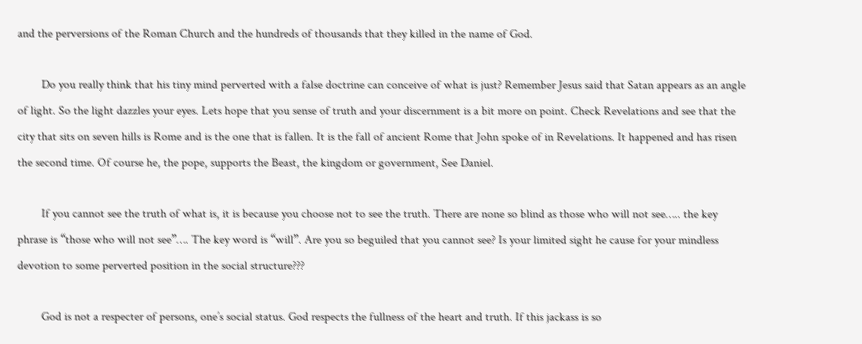and the perversions of the Roman Church and the hundreds of thousands that they killed in the name of God.

        Do you really think that his tiny mind perverted with a false doctrine can conceive of what is just? Remember Jesus said that Satan appears as an angle of light. So the light dazzles your eyes. Lets hope that you sense of truth and your discernment is a bit more on point. Check Revelations and see that the city that sits on seven hills is Rome and is the one that is fallen. It is the fall of ancient Rome that John spoke of in Revelations. It happened and has risen the second time. Of course he, the pope, supports the Beast, the kingdom or government, See Daniel.

        If you cannot see the truth of what is, it is because you choose not to see the truth. There are none so blind as those who will not see….. the key phrase is “those who will not see”…. The key word is “will”. Are you so beguiled that you cannot see? Is your limited sight he cause for your mindless devotion to some perverted position in the social structure???

        God is not a respecter of persons, one’s social status. God respects the fullness of the heart and truth. If this jackass is so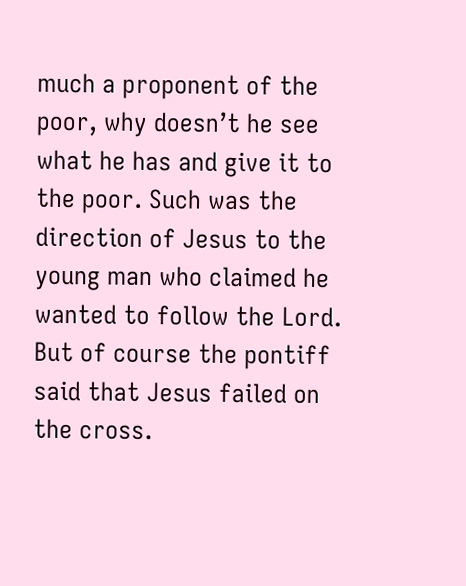much a proponent of the poor, why doesn’t he see what he has and give it to the poor. Such was the direction of Jesus to the young man who claimed he wanted to follow the Lord. But of course the pontiff said that Jesus failed on the cross.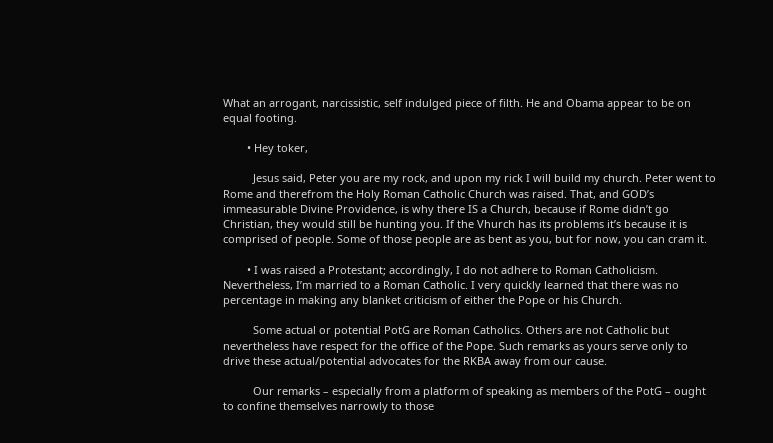What an arrogant, narcissistic, self indulged piece of filth. He and Obama appear to be on equal footing.

        • Hey toker,

          Jesus said, Peter you are my rock, and upon my rick I will build my church. Peter went to Rome and therefrom the Holy Roman Catholic Church was raised. That, and GOD’s immeasurable Divine Providence, is why there IS a Church, because if Rome didn’t go Christian, they would still be hunting you. If the Vhurch has its problems it’s because it is comprised of people. Some of those people are as bent as you, but for now, you can cram it.

        • I was raised a Protestant; accordingly, I do not adhere to Roman Catholicism. Nevertheless, I’m married to a Roman Catholic. I very quickly learned that there was no percentage in making any blanket criticism of either the Pope or his Church.

          Some actual or potential PotG are Roman Catholics. Others are not Catholic but nevertheless have respect for the office of the Pope. Such remarks as yours serve only to drive these actual/potential advocates for the RKBA away from our cause.

          Our remarks – especially from a platform of speaking as members of the PotG – ought to confine themselves narrowly to those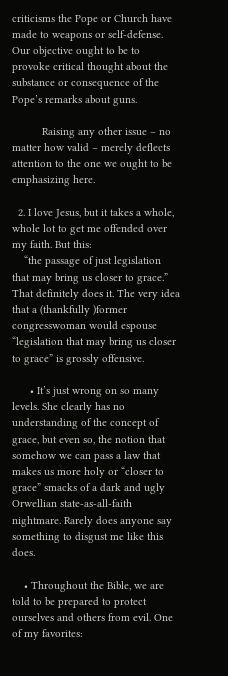criticisms the Pope or Church have made to weapons or self-defense. Our objective ought to be to provoke critical thought about the substance or consequence of the Pope’s remarks about guns.

          Raising any other issue – no matter how valid – merely deflects attention to the one we ought to be emphasizing here.

  2. I love Jesus, but it takes a whole, whole lot to get me offended over my faith. But this:
    “the passage of just legislation that may bring us closer to grace.” That definitely does it. The very idea that a (thankfully )former congresswoman would espouse “legislation that may bring us closer to grace” is grossly offensive.

      • It’s just wrong on so many levels. She clearly has no understanding of the concept of grace, but even so, the notion that somehow we can pass a law that makes us more holy or “closer to grace” smacks of a dark and ugly Orwellian state-as-all-faith nightmare. Rarely does anyone say something to disgust me like this does.

    • Throughout the Bible, we are told to be prepared to protect ourselves and others from evil. One of my favorites: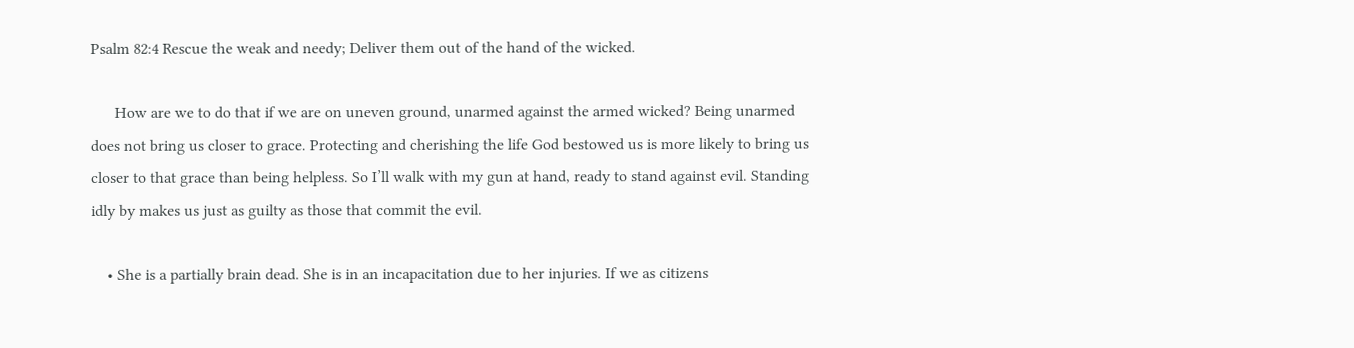Psalm 82:4 Rescue the weak and needy; Deliver them out of the hand of the wicked.

      How are we to do that if we are on uneven ground, unarmed against the armed wicked? Being unarmed does not bring us closer to grace. Protecting and cherishing the life God bestowed us is more likely to bring us closer to that grace than being helpless. So I’ll walk with my gun at hand, ready to stand against evil. Standing idly by makes us just as guilty as those that commit the evil.

    • She is a partially brain dead. She is in an incapacitation due to her injuries. If we as citizens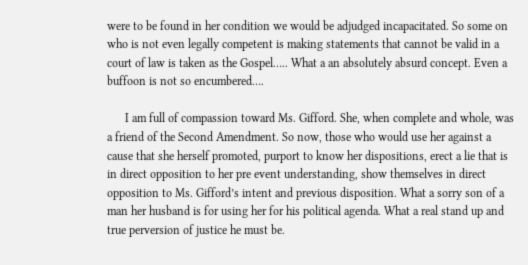were to be found in her condition we would be adjudged incapacitated. So some on who is not even legally competent is making statements that cannot be valid in a court of law is taken as the Gospel….. What a an absolutely absurd concept. Even a buffoon is not so encumbered….

      I am full of compassion toward Ms. Gifford. She, when complete and whole, was a friend of the Second Amendment. So now, those who would use her against a cause that she herself promoted, purport to know her dispositions, erect a lie that is in direct opposition to her pre event understanding, show themselves in direct opposition to Ms. Gifford’s intent and previous disposition. What a sorry son of a man her husband is for using her for his political agenda. What a real stand up and true perversion of justice he must be.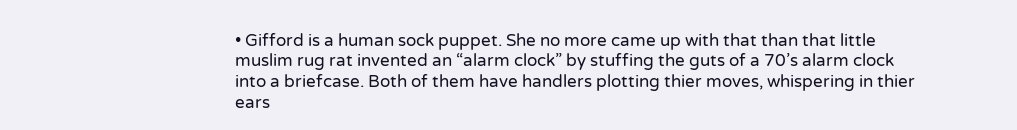• Gifford is a human sock puppet. She no more came up with that than that little muslim rug rat invented an “alarm clock” by stuffing the guts of a 70’s alarm clock into a briefcase. Both of them have handlers plotting thier moves, whispering in thier ears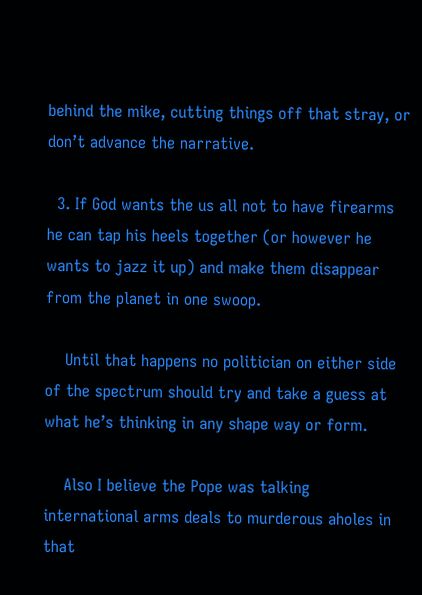behind the mike, cutting things off that stray, or don’t advance the narrative.

  3. If God wants the us all not to have firearms he can tap his heels together (or however he wants to jazz it up) and make them disappear from the planet in one swoop.

    Until that happens no politician on either side of the spectrum should try and take a guess at what he’s thinking in any shape way or form.

    Also I believe the Pope was talking international arms deals to murderous aholes in that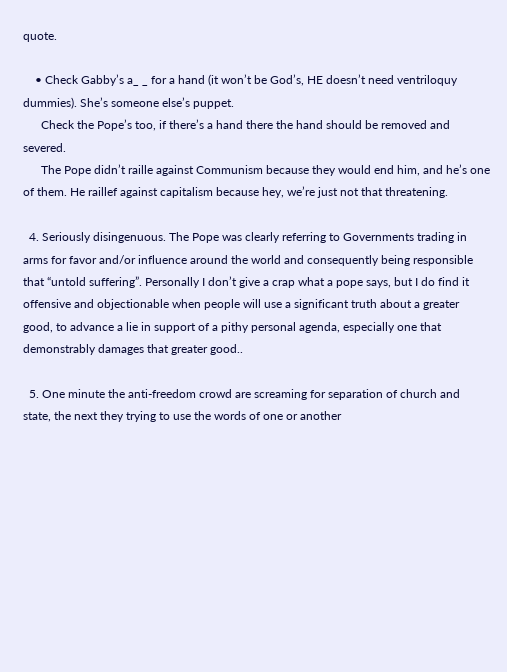quote.

    • Check Gabby’s a_ _ for a hand (it won’t be God’s, HE doesn’t need ventriloquy dummies). She’s someone else’s puppet.
      Check the Pope’s too, if there’s a hand there the hand should be removed and severed.
      The Pope didn’t raille against Communism because they would end him, and he’s one of them. He raillef against capitalism because hey, we’re just not that threatening.

  4. Seriously disingenuous. The Pope was clearly referring to Governments trading in arms for favor and/or influence around the world and consequently being responsible that “untold suffering”. Personally I don’t give a crap what a pope says, but I do find it offensive and objectionable when people will use a significant truth about a greater good, to advance a lie in support of a pithy personal agenda, especially one that demonstrably damages that greater good..

  5. One minute the anti-freedom crowd are screaming for separation of church and state, the next they trying to use the words of one or another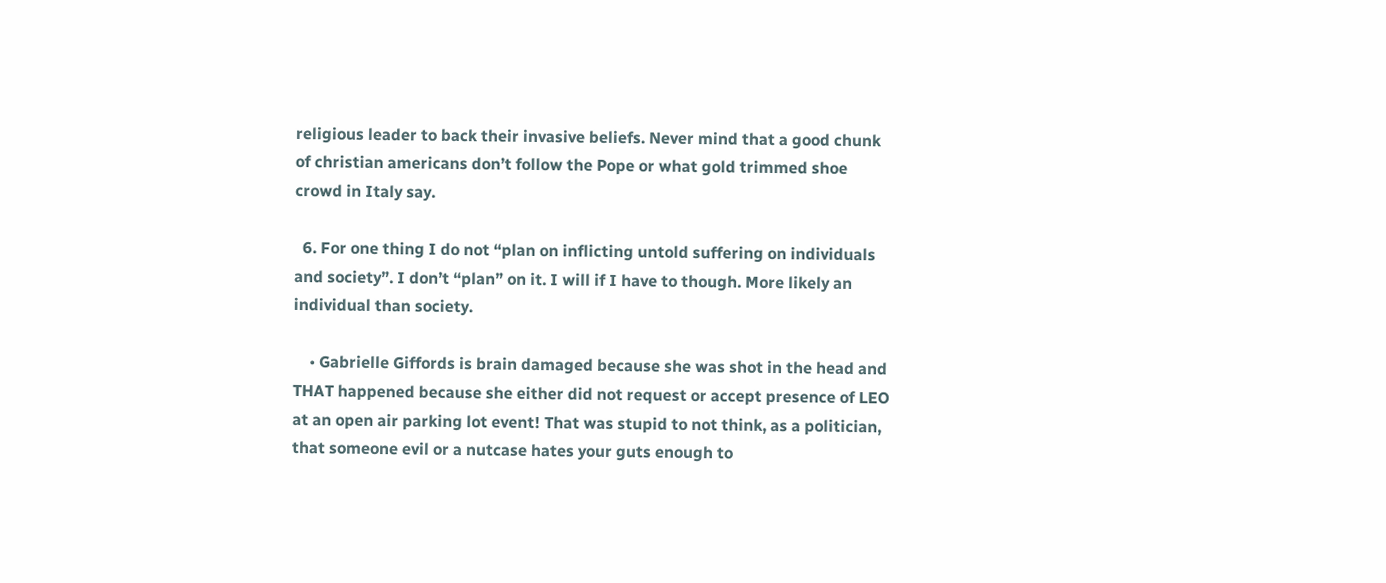religious leader to back their invasive beliefs. Never mind that a good chunk of christian americans don’t follow the Pope or what gold trimmed shoe crowd in Italy say.

  6. For one thing I do not “plan on inflicting untold suffering on individuals and society”. I don’t “plan” on it. I will if I have to though. More likely an individual than society.

    • Gabrielle Giffords is brain damaged because she was shot in the head and THAT happened because she either did not request or accept presence of LEO at an open air parking lot event! That was stupid to not think, as a politician, that someone evil or a nutcase hates your guts enough to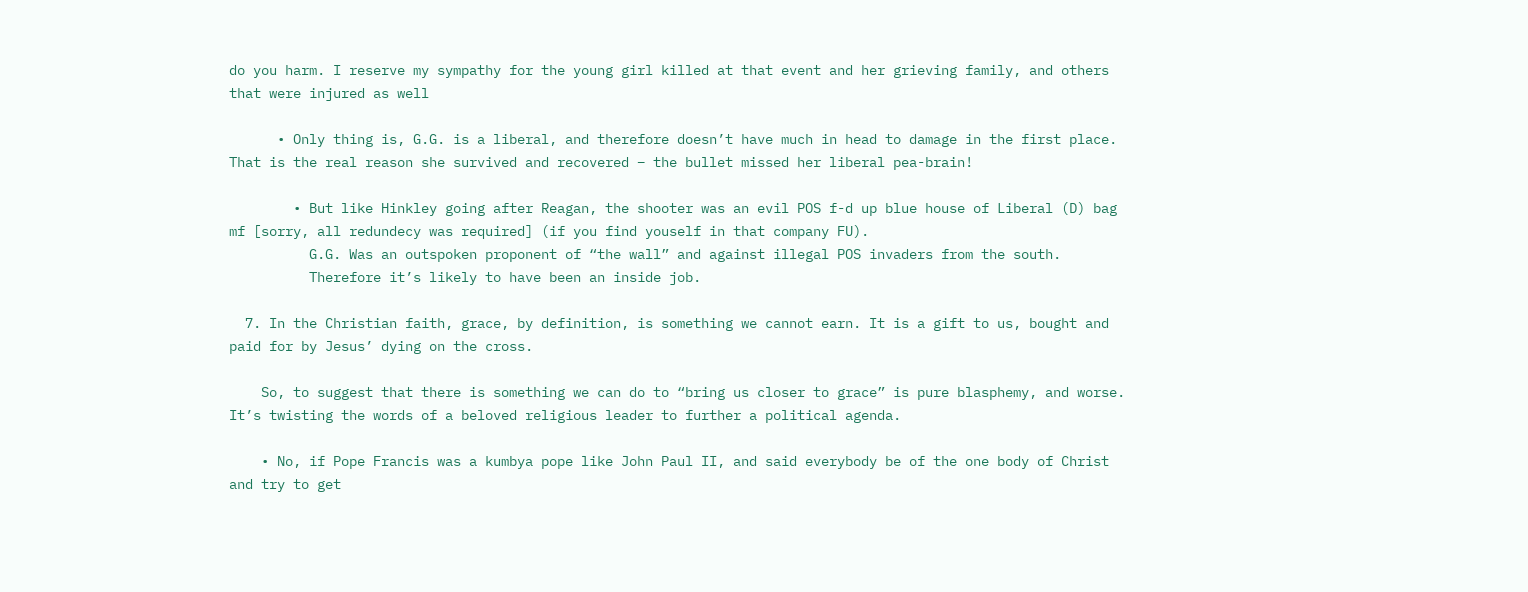do you harm. I reserve my sympathy for the young girl killed at that event and her grieving family, and others that were injured as well

      • Only thing is, G.G. is a liberal, and therefore doesn’t have much in head to damage in the first place. That is the real reason she survived and recovered – the bullet missed her liberal pea-brain!

        • But like Hinkley going after Reagan, the shooter was an evil POS f-d up blue house of Liberal (D) bag mf [sorry, all redundecy was required] (if you find youself in that company FU).
          G.G. Was an outspoken proponent of “the wall” and against illegal POS invaders from the south.
          Therefore it’s likely to have been an inside job.

  7. In the Christian faith, grace, by definition, is something we cannot earn. It is a gift to us, bought and paid for by Jesus’ dying on the cross.

    So, to suggest that there is something we can do to “bring us closer to grace” is pure blasphemy, and worse. It’s twisting the words of a beloved religious leader to further a political agenda.

    • No, if Pope Francis was a kumbya pope like John Paul II, and said everybody be of the one body of Christ and try to get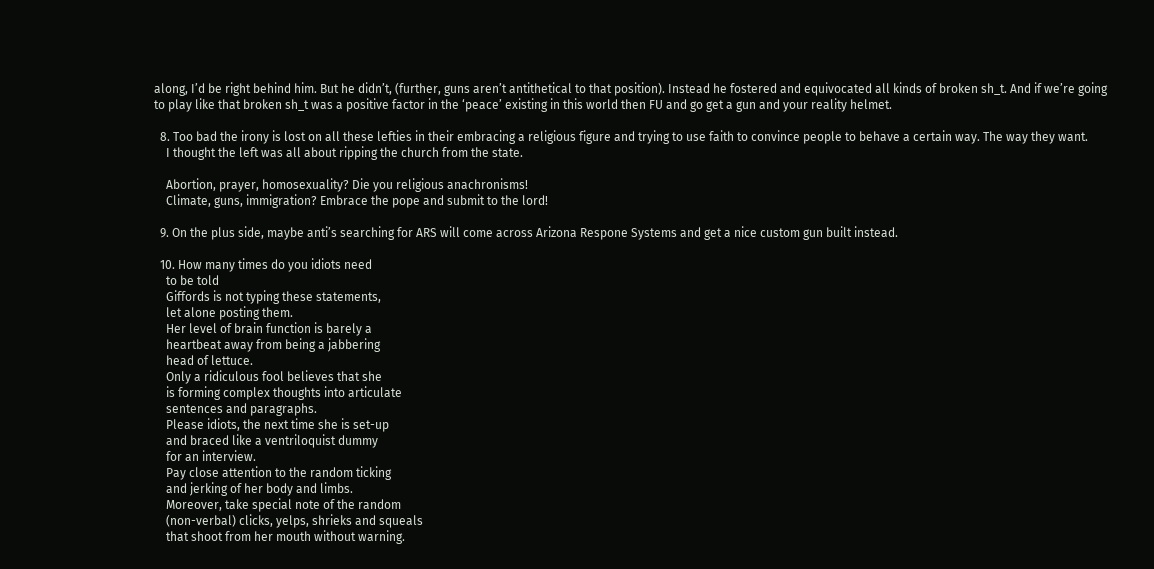along, I’d be right behind him. But he didn’t, (further, guns aren’t antithetical to that position). Instead he fostered and equivocated all kinds of broken sh_t. And if we’re going to play like that broken sh_t was a positive factor in the ‘peace’ existing in this world then FU and go get a gun and your reality helmet.

  8. Too bad the irony is lost on all these lefties in their embracing a religious figure and trying to use faith to convince people to behave a certain way. The way they want.
    I thought the left was all about ripping the church from the state.

    Abortion, prayer, homosexuality? Die you religious anachronisms!
    Climate, guns, immigration? Embrace the pope and submit to the lord!

  9. On the plus side, maybe anti’s searching for ARS will come across Arizona Respone Systems and get a nice custom gun built instead.

  10. How many times do you idiots need
    to be told
    Giffords is not typing these statements,
    let alone posting them.
    Her level of brain function is barely a
    heartbeat away from being a jabbering
    head of lettuce.
    Only a ridiculous fool believes that she
    is forming complex thoughts into articulate
    sentences and paragraphs.
    Please idiots, the next time she is set-up
    and braced like a ventriloquist dummy
    for an interview.
    Pay close attention to the random ticking
    and jerking of her body and limbs.
    Moreover, take special note of the random
    (non-verbal) clicks, yelps, shrieks and squeals
    that shoot from her mouth without warning.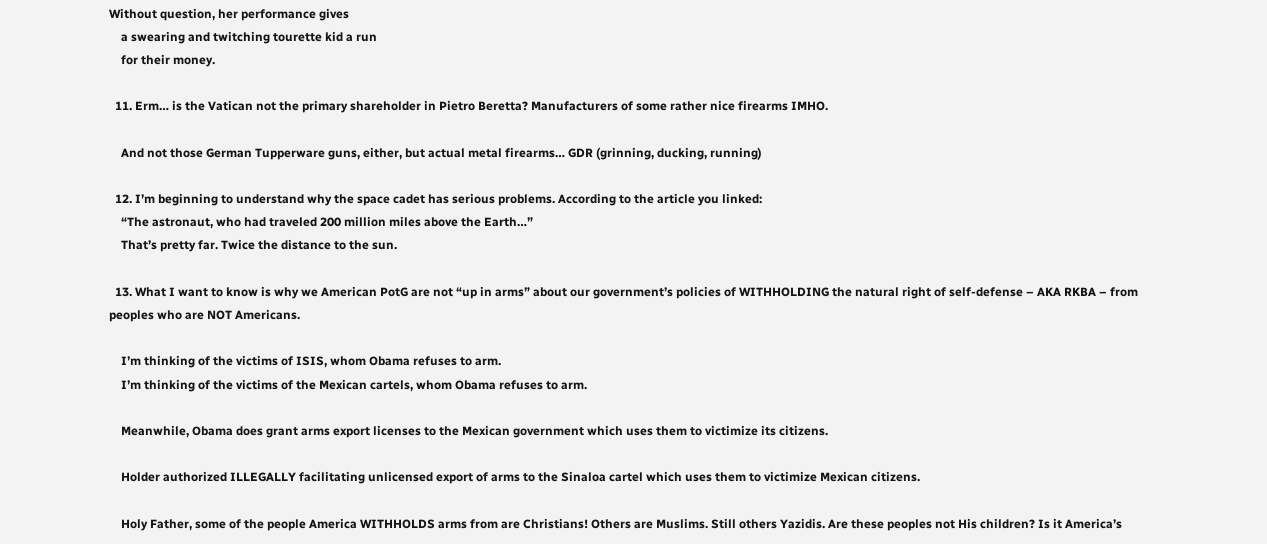Without question, her performance gives
    a swearing and twitching tourette kid a run
    for their money.

  11. Erm… is the Vatican not the primary shareholder in Pietro Beretta? Manufacturers of some rather nice firearms IMHO.

    And not those German Tupperware guns, either, but actual metal firearms… GDR (grinning, ducking, running)

  12. I’m beginning to understand why the space cadet has serious problems. According to the article you linked:
    “The astronaut, who had traveled 200 million miles above the Earth…”
    That’s pretty far. Twice the distance to the sun.

  13. What I want to know is why we American PotG are not “up in arms” about our government’s policies of WITHHOLDING the natural right of self-defense – AKA RKBA – from peoples who are NOT Americans.

    I’m thinking of the victims of ISIS, whom Obama refuses to arm.
    I’m thinking of the victims of the Mexican cartels, whom Obama refuses to arm.

    Meanwhile, Obama does grant arms export licenses to the Mexican government which uses them to victimize its citizens.

    Holder authorized ILLEGALLY facilitating unlicensed export of arms to the Sinaloa cartel which uses them to victimize Mexican citizens.

    Holy Father, some of the people America WITHHOLDS arms from are Christians! Others are Muslims. Still others Yazidis. Are these peoples not His children? Is it America’s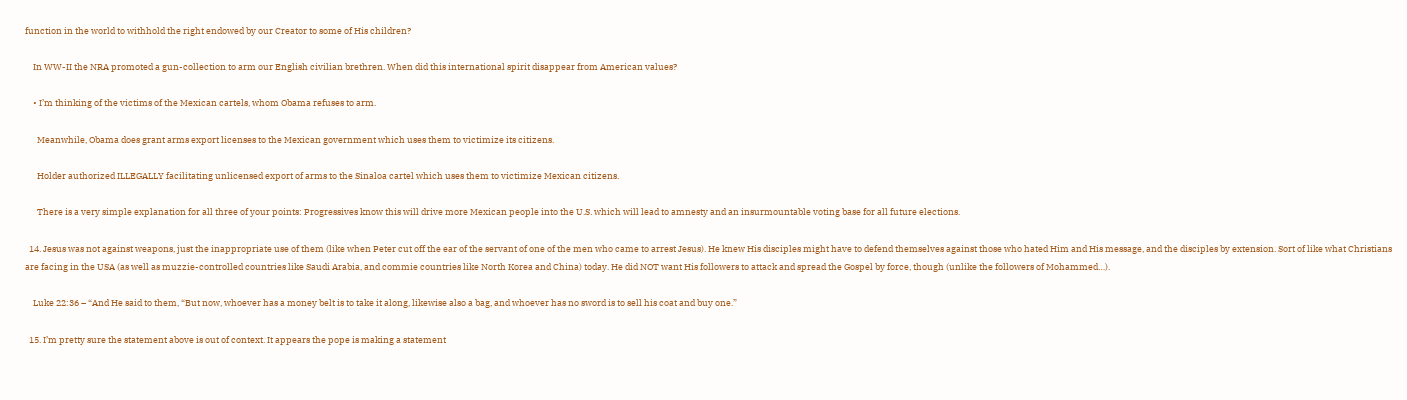function in the world to withhold the right endowed by our Creator to some of His children?

    In WW-II the NRA promoted a gun-collection to arm our English civilian brethren. When did this international spirit disappear from American values?

    • I’m thinking of the victims of the Mexican cartels, whom Obama refuses to arm.

      Meanwhile, Obama does grant arms export licenses to the Mexican government which uses them to victimize its citizens.

      Holder authorized ILLEGALLY facilitating unlicensed export of arms to the Sinaloa cartel which uses them to victimize Mexican citizens.

      There is a very simple explanation for all three of your points: Progressives know this will drive more Mexican people into the U.S. which will lead to amnesty and an insurmountable voting base for all future elections.

  14. Jesus was not against weapons, just the inappropriate use of them (like when Peter cut off the ear of the servant of one of the men who came to arrest Jesus). He knew His disciples might have to defend themselves against those who hated Him and His message, and the disciples by extension. Sort of like what Christians are facing in the USA (as well as muzzie-controlled countries like Saudi Arabia, and commie countries like North Korea and China) today. He did NOT want His followers to attack and spread the Gospel by force, though (unlike the followers of Mohammed…).

    Luke 22:36 – “And He said to them, “But now, whoever has a money belt is to take it along, likewise also a bag, and whoever has no sword is to sell his coat and buy one.”

  15. I’m pretty sure the statement above is out of context. It appears the pope is making a statement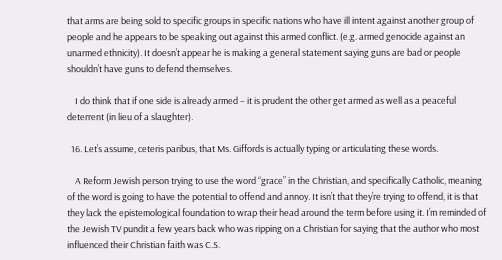that arms are being sold to specific groups in specific nations who have ill intent against another group of people and he appears to be speaking out against this armed conflict. (e.g. armed genocide against an unarmed ethnicity). It doesn’t appear he is making a general statement saying guns are bad or people shouldn’t have guns to defend themselves.

    I do think that if one side is already armed – it is prudent the other get armed as well as a peaceful deterrent (in lieu of a slaughter).

  16. Let’s assume, ceteris paribus, that Ms. Giffords is actually typing or articulating these words.

    A Reform Jewish person trying to use the word “grace” in the Christian, and specifically Catholic, meaning of the word is going to have the potential to offend and annoy. It isn’t that they’re trying to offend, it is that they lack the epistemological foundation to wrap their head around the term before using it. I’m reminded of the Jewish TV pundit a few years back who was ripping on a Christian for saying that the author who most influenced their Christian faith was C.S.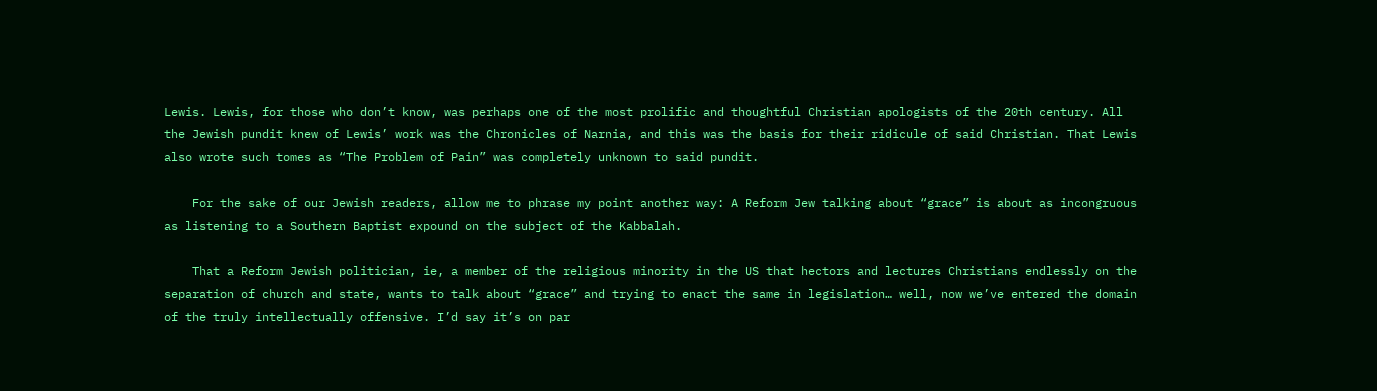Lewis. Lewis, for those who don’t know, was perhaps one of the most prolific and thoughtful Christian apologists of the 20th century. All the Jewish pundit knew of Lewis’ work was the Chronicles of Narnia, and this was the basis for their ridicule of said Christian. That Lewis also wrote such tomes as “The Problem of Pain” was completely unknown to said pundit.

    For the sake of our Jewish readers, allow me to phrase my point another way: A Reform Jew talking about “grace” is about as incongruous as listening to a Southern Baptist expound on the subject of the Kabbalah.

    That a Reform Jewish politician, ie, a member of the religious minority in the US that hectors and lectures Christians endlessly on the separation of church and state, wants to talk about “grace” and trying to enact the same in legislation… well, now we’ve entered the domain of the truly intellectually offensive. I’d say it’s on par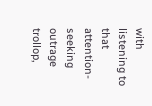with listening to that attention-seeking outrage trollop,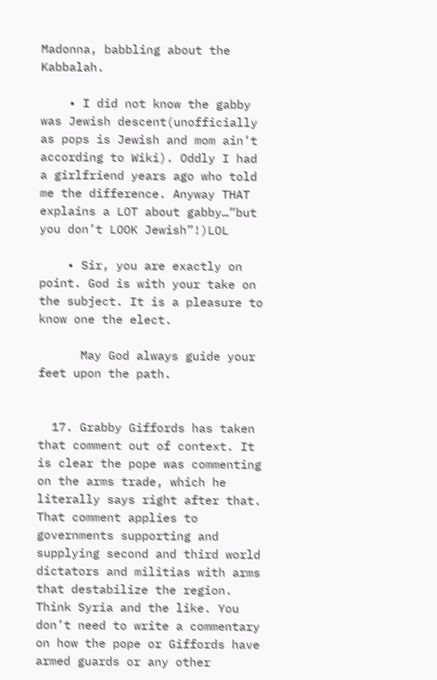Madonna, babbling about the Kabbalah.

    • I did not know the gabby was Jewish descent(unofficially as pops is Jewish and mom ain’t according to Wiki). Oddly I had a girlfriend years ago who told me the difference. Anyway THAT explains a LOT about gabby…”but you don’t LOOK Jewish”!)LOL

    • Sir, you are exactly on point. God is with your take on the subject. It is a pleasure to know one the elect.

      May God always guide your feet upon the path.


  17. Grabby Giffords has taken that comment out of context. It is clear the pope was commenting on the arms trade, which he literally says right after that. That comment applies to governments supporting and supplying second and third world dictators and militias with arms that destabilize the region. Think Syria and the like. You don’t need to write a commentary on how the pope or Giffords have armed guards or any other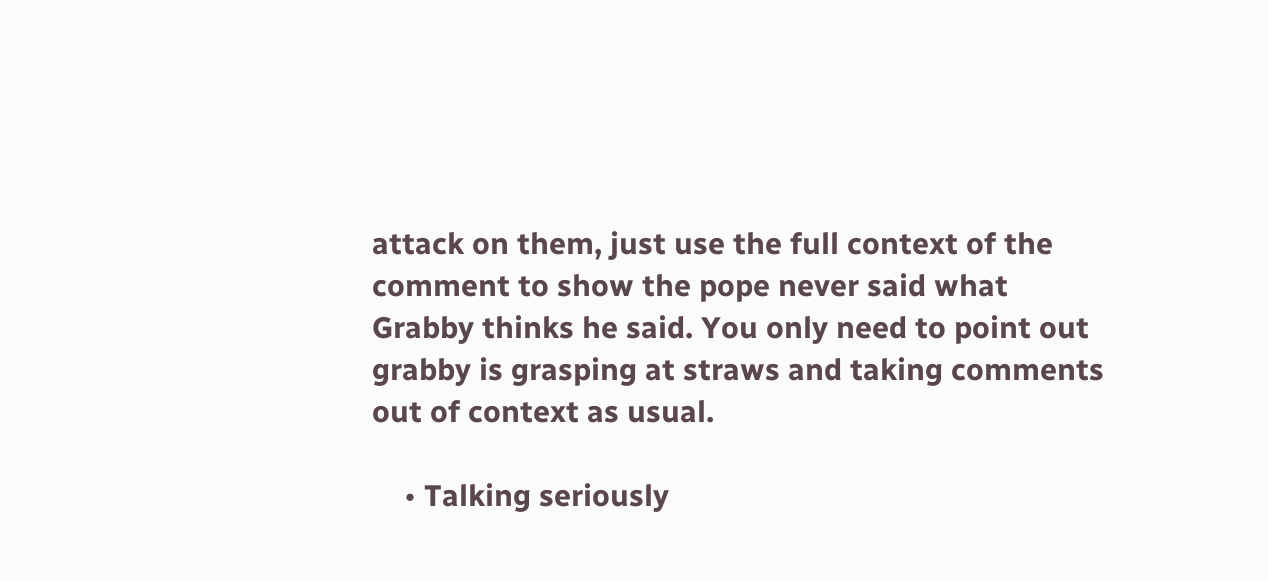attack on them, just use the full context of the comment to show the pope never said what Grabby thinks he said. You only need to point out grabby is grasping at straws and taking comments out of context as usual.

    • Talking seriously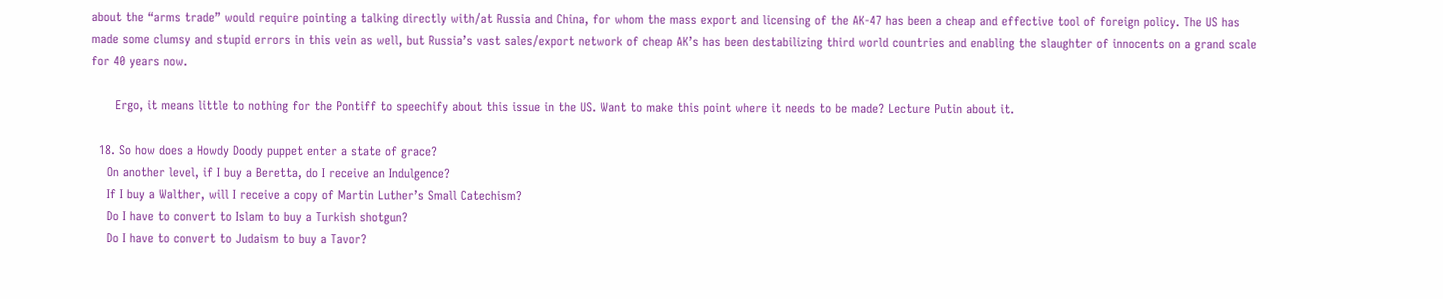about the “arms trade” would require pointing a talking directly with/at Russia and China, for whom the mass export and licensing of the AK-47 has been a cheap and effective tool of foreign policy. The US has made some clumsy and stupid errors in this vein as well, but Russia’s vast sales/export network of cheap AK’s has been destabilizing third world countries and enabling the slaughter of innocents on a grand scale for 40 years now.

      Ergo, it means little to nothing for the Pontiff to speechify about this issue in the US. Want to make this point where it needs to be made? Lecture Putin about it.

  18. So how does a Howdy Doody puppet enter a state of grace?
    On another level, if I buy a Beretta, do I receive an Indulgence?
    If I buy a Walther, will I receive a copy of Martin Luther’s Small Catechism?
    Do I have to convert to Islam to buy a Turkish shotgun?
    Do I have to convert to Judaism to buy a Tavor?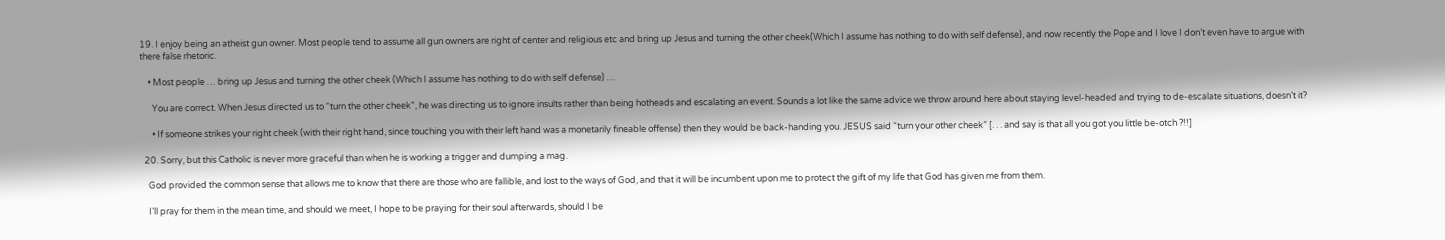19. I enjoy being an atheist gun owner. Most people tend to assume all gun owners are right of center and religious etc and bring up Jesus and turning the other cheek(Which I assume has nothing to do with self defense), and now recently the Pope and I love I don’t even have to argue with there false rhetoric.

    • Most people … bring up Jesus and turning the other cheek (Which I assume has nothing to do with self defense) …

      You are correct. When Jesus directed us to “turn the other cheek”, he was directing us to ignore insults rather than being hotheads and escalating an event. Sounds a lot like the same advice we throw around here about staying level-headed and trying to de-escalate situations, doesn’t it?

      • If someone strikes your right cheek (with their right hand, since touching you with their left hand was a monetarily fineable offense) then they would be back-handing you. JESUS said “turn your other cheek” [. . . and say is that all you got you little be-otch ?!!]

  20. Sorry, but this Catholic is never more graceful than when he is working a trigger and dumping a mag.

    God provided the common sense that allows me to know that there are those who are fallible, and lost to the ways of God, and that it will be incumbent upon me to protect the gift of my life that God has given me from them.

    I’ll pray for them in the mean time, and should we meet, I hope to be praying for their soul afterwards, should I be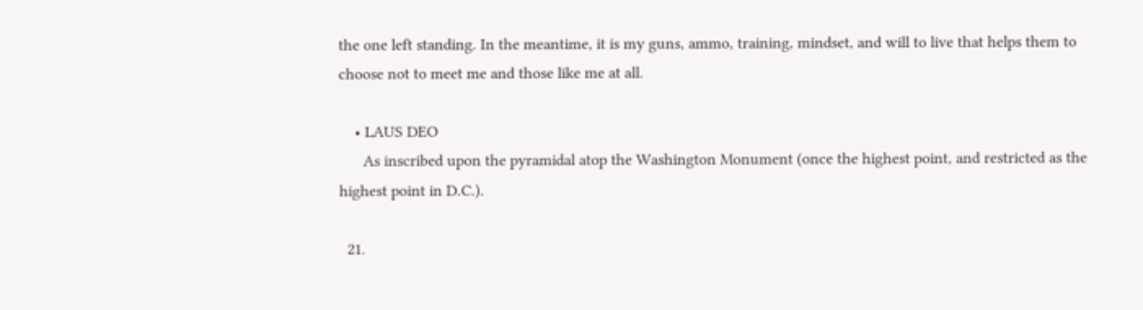the one left standing. In the meantime, it is my guns, ammo, training, mindset, and will to live that helps them to choose not to meet me and those like me at all.

    • LAUS DEO
      As inscribed upon the pyramidal atop the Washington Monument (once the highest point, and restricted as the highest point in D.C.).

  21.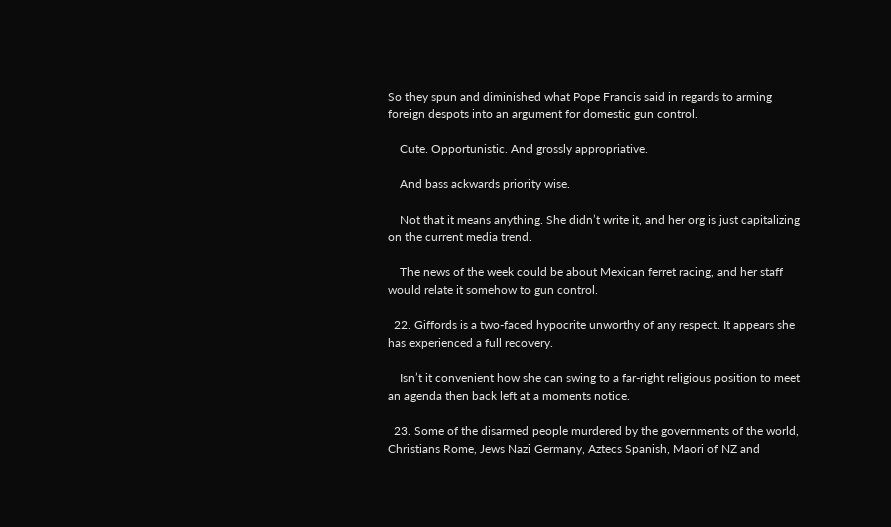So they spun and diminished what Pope Francis said in regards to arming foreign despots into an argument for domestic gun control.

    Cute. Opportunistic. And grossly appropriative.

    And bass ackwards priority wise.

    Not that it means anything. She didn’t write it, and her org is just capitalizing on the current media trend.

    The news of the week could be about Mexican ferret racing, and her staff would relate it somehow to gun control.

  22. Giffords is a two-faced hypocrite unworthy of any respect. It appears she has experienced a full recovery.

    Isn’t it convenient how she can swing to a far-right religious position to meet an agenda then back left at a moments notice.

  23. Some of the disarmed people murdered by the governments of the world, Christians Rome, Jews Nazi Germany, Aztecs Spanish, Maori of NZ and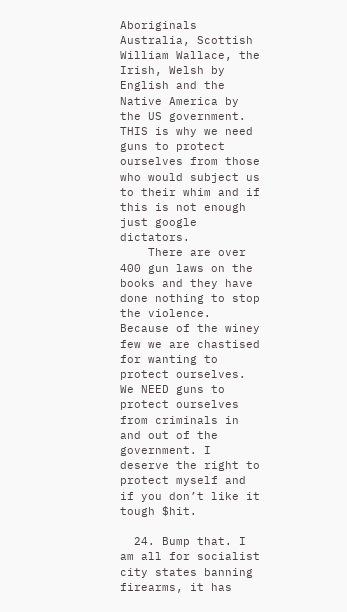Aboriginals Australia, Scottish William Wallace, the Irish, Welsh by English and the Native America by the US government. THIS is why we need guns to protect ourselves from those who would subject us to their whim and if this is not enough just google dictators.
    There are over 400 gun laws on the books and they have done nothing to stop the violence. Because of the winey few we are chastised for wanting to protect ourselves. We NEED guns to protect ourselves from criminals in and out of the government. I deserve the right to protect myself and if you don’t like it tough $hit.

  24. Bump that. I am all for socialist city states banning firearms, it has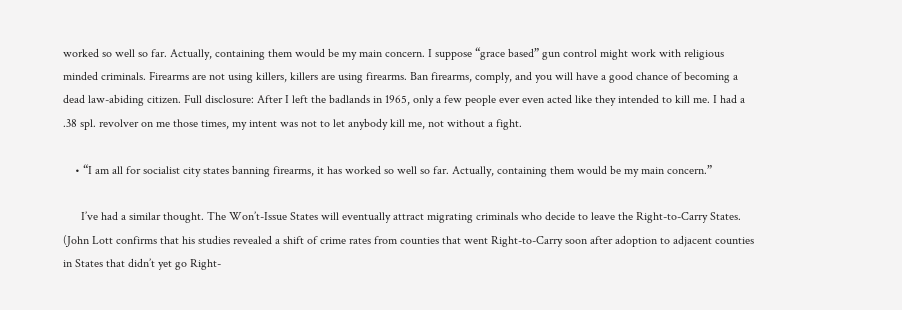worked so well so far. Actually, containing them would be my main concern. I suppose “grace based” gun control might work with religious minded criminals. Firearms are not using killers, killers are using firearms. Ban firearms, comply, and you will have a good chance of becoming a dead law-abiding citizen. Full disclosure: After I left the badlands in 1965, only a few people ever even acted like they intended to kill me. I had a .38 spl. revolver on me those times, my intent was not to let anybody kill me, not without a fight.

    • “I am all for socialist city states banning firearms, it has worked so well so far. Actually, containing them would be my main concern.”

      I’ve had a similar thought. The Won’t-Issue States will eventually attract migrating criminals who decide to leave the Right-to-Carry States. (John Lott confirms that his studies revealed a shift of crime rates from counties that went Right-to-Carry soon after adoption to adjacent counties in States that didn’t yet go Right-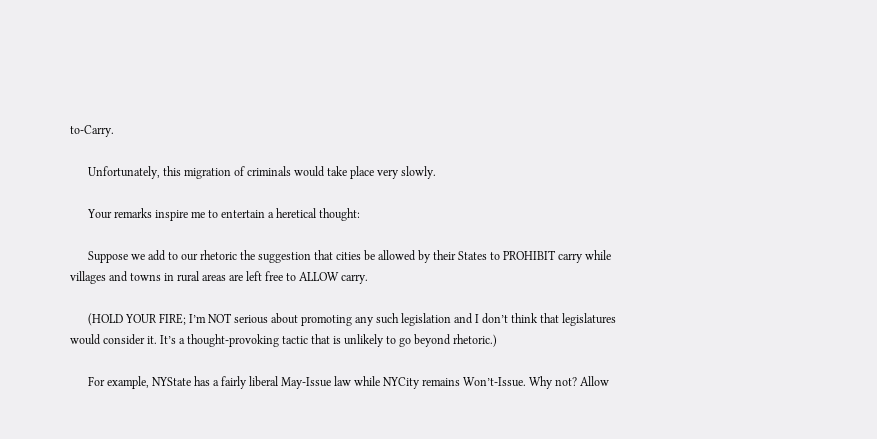to-Carry.

      Unfortunately, this migration of criminals would take place very slowly.

      Your remarks inspire me to entertain a heretical thought:

      Suppose we add to our rhetoric the suggestion that cities be allowed by their States to PROHIBIT carry while villages and towns in rural areas are left free to ALLOW carry.

      (HOLD YOUR FIRE; I’m NOT serious about promoting any such legislation and I don’t think that legislatures would consider it. It’s a thought-provoking tactic that is unlikely to go beyond rhetoric.)

      For example, NYState has a fairly liberal May-Issue law while NYCity remains Won’t-Issue. Why not? Allow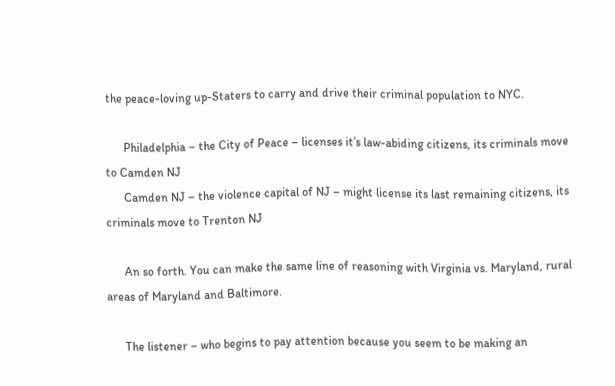the peace-loving up-Staters to carry and drive their criminal population to NYC.

      Philadelphia – the City of Peace – licenses it’s law-abiding citizens, its criminals move to Camden NJ
      Camden NJ – the violence capital of NJ – might license its last remaining citizens, its criminals move to Trenton NJ

      An so forth. You can make the same line of reasoning with Virginia vs. Maryland, rural areas of Maryland and Baltimore.

      The listener – who begins to pay attention because you seem to be making an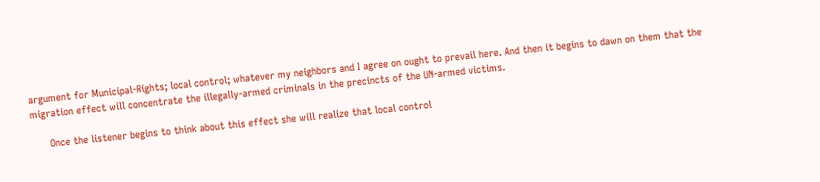argument for Municipal-Rights; local control; whatever my neighbors and I agree on ought to prevail here. And then it begins to dawn on them that the migration effect will concentrate the illegally-armed criminals in the precincts of the UN-armed victims.

      Once the listener begins to think about this effect she will realize that local control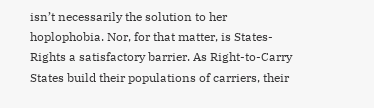isn’t necessarily the solution to her hoplophobia. Nor, for that matter, is States-Rights a satisfactory barrier. As Right-to-Carry States build their populations of carriers, their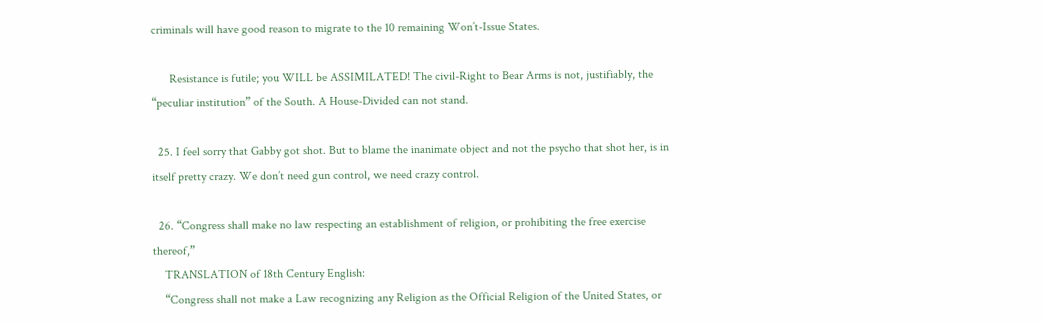criminals will have good reason to migrate to the 10 remaining Won’t-Issue States.

      Resistance is futile; you WILL be ASSIMILATED! The civil-Right to Bear Arms is not, justifiably, the “peculiar institution” of the South. A House-Divided can not stand.

  25. I feel sorry that Gabby got shot. But to blame the inanimate object and not the psycho that shot her, is in itself pretty crazy. We don’t need gun control, we need crazy control.

  26. “Congress shall make no law respecting an establishment of religion, or prohibiting the free exercise thereof,”
    TRANSLATION of 18th Century English:
    “Congress shall not make a Law recognizing any Religion as the Official Religion of the United States, or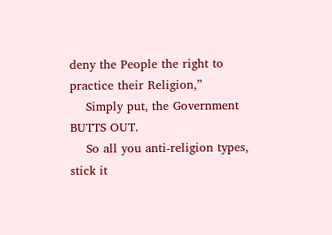deny the People the right to practice their Religion,”
    Simply put, the Government BUTTS OUT.
    So all you anti-religion types, stick it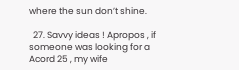where the sun don’t shine.

  27. Savvy ideas ! Apropos , if someone was looking for a Acord 25 , my wife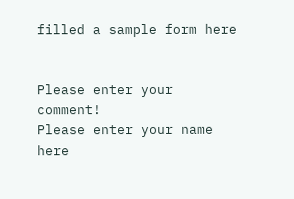filled a sample form here


Please enter your comment!
Please enter your name here